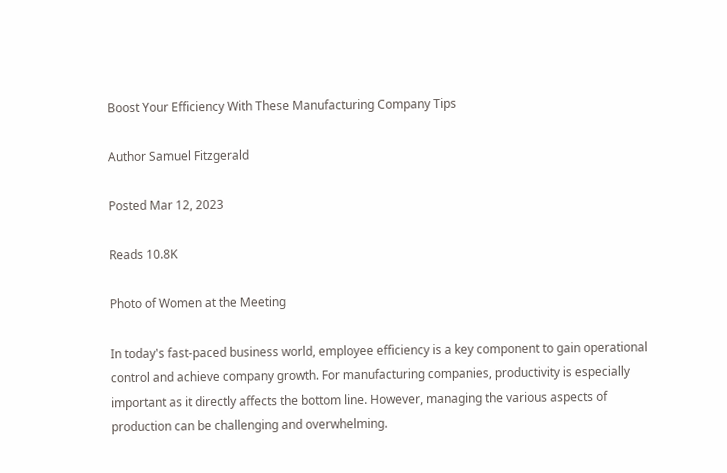Boost Your Efficiency With These Manufacturing Company Tips

Author Samuel Fitzgerald

Posted Mar 12, 2023

Reads 10.8K

Photo of Women at the Meeting

In today's fast-paced business world, employee efficiency is a key component to gain operational control and achieve company growth. For manufacturing companies, productivity is especially important as it directly affects the bottom line. However, managing the various aspects of production can be challenging and overwhelming.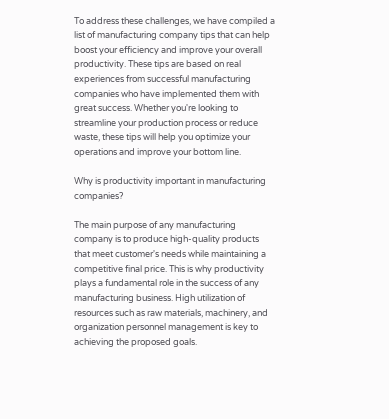To address these challenges, we have compiled a list of manufacturing company tips that can help boost your efficiency and improve your overall productivity. These tips are based on real experiences from successful manufacturing companies who have implemented them with great success. Whether you're looking to streamline your production process or reduce waste, these tips will help you optimize your operations and improve your bottom line.

Why is productivity important in manufacturing companies?

The main purpose of any manufacturing company is to produce high-quality products that meet customer's needs while maintaining a competitive final price. This is why productivity plays a fundamental role in the success of any manufacturing business. High utilization of resources such as raw materials, machinery, and organization personnel management is key to achieving the proposed goals.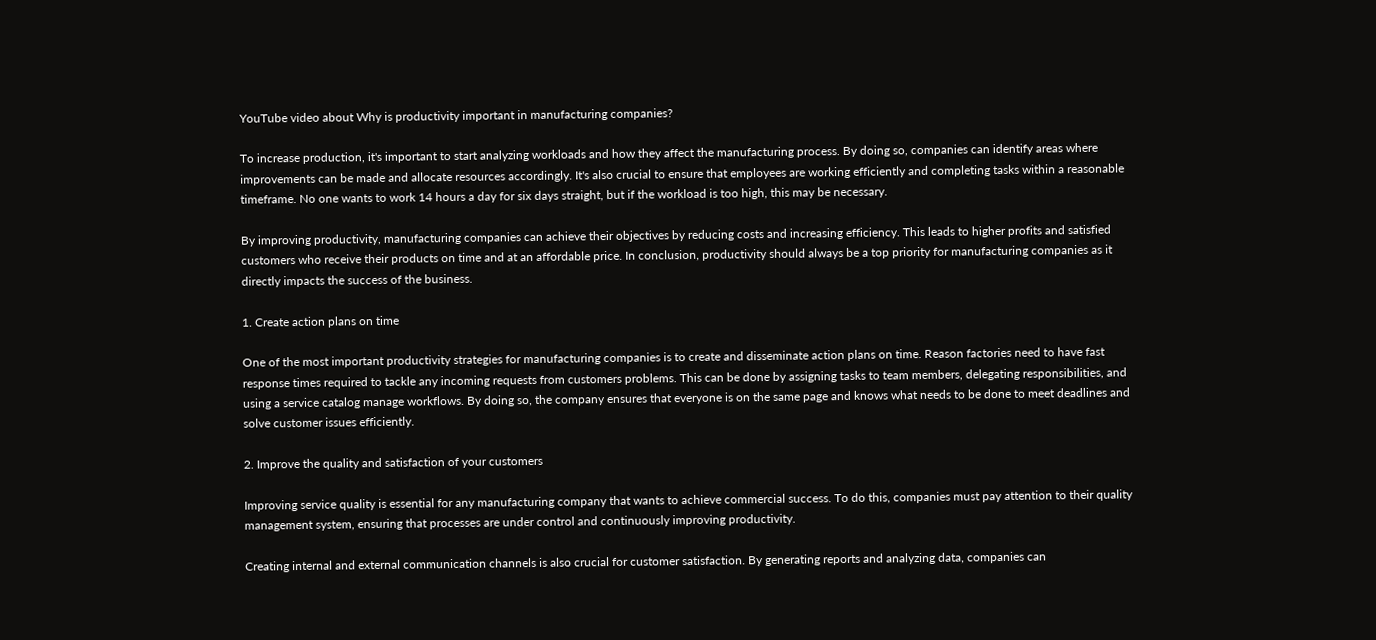YouTube video about Why is productivity important in manufacturing companies?

To increase production, it's important to start analyzing workloads and how they affect the manufacturing process. By doing so, companies can identify areas where improvements can be made and allocate resources accordingly. It's also crucial to ensure that employees are working efficiently and completing tasks within a reasonable timeframe. No one wants to work 14 hours a day for six days straight, but if the workload is too high, this may be necessary.

By improving productivity, manufacturing companies can achieve their objectives by reducing costs and increasing efficiency. This leads to higher profits and satisfied customers who receive their products on time and at an affordable price. In conclusion, productivity should always be a top priority for manufacturing companies as it directly impacts the success of the business.

1. Create action plans on time

One of the most important productivity strategies for manufacturing companies is to create and disseminate action plans on time. Reason factories need to have fast response times required to tackle any incoming requests from customers problems. This can be done by assigning tasks to team members, delegating responsibilities, and using a service catalog manage workflows. By doing so, the company ensures that everyone is on the same page and knows what needs to be done to meet deadlines and solve customer issues efficiently.

2. Improve the quality and satisfaction of your customers

Improving service quality is essential for any manufacturing company that wants to achieve commercial success. To do this, companies must pay attention to their quality management system, ensuring that processes are under control and continuously improving productivity.

Creating internal and external communication channels is also crucial for customer satisfaction. By generating reports and analyzing data, companies can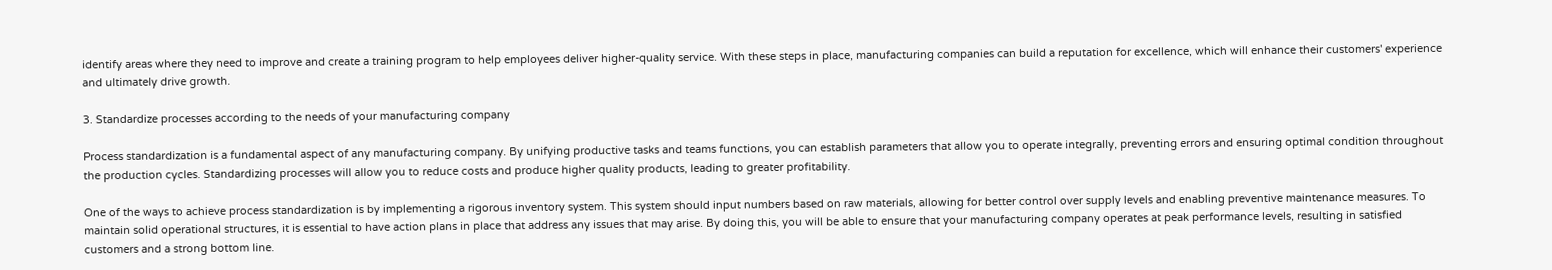identify areas where they need to improve and create a training program to help employees deliver higher-quality service. With these steps in place, manufacturing companies can build a reputation for excellence, which will enhance their customers' experience and ultimately drive growth.

3. Standardize processes according to the needs of your manufacturing company

Process standardization is a fundamental aspect of any manufacturing company. By unifying productive tasks and teams functions, you can establish parameters that allow you to operate integrally, preventing errors and ensuring optimal condition throughout the production cycles. Standardizing processes will allow you to reduce costs and produce higher quality products, leading to greater profitability.

One of the ways to achieve process standardization is by implementing a rigorous inventory system. This system should input numbers based on raw materials, allowing for better control over supply levels and enabling preventive maintenance measures. To maintain solid operational structures, it is essential to have action plans in place that address any issues that may arise. By doing this, you will be able to ensure that your manufacturing company operates at peak performance levels, resulting in satisfied customers and a strong bottom line.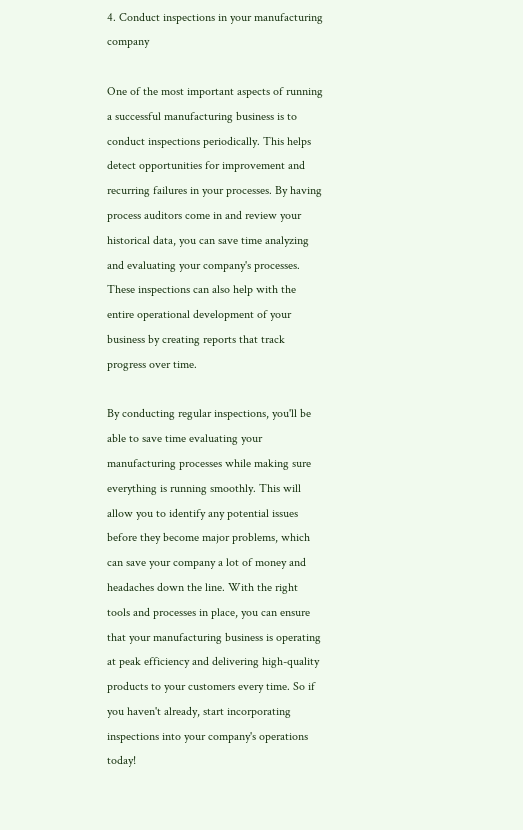4. Conduct inspections in your manufacturing company

One of the most important aspects of running a successful manufacturing business is to conduct inspections periodically. This helps detect opportunities for improvement and recurring failures in your processes. By having process auditors come in and review your historical data, you can save time analyzing and evaluating your company's processes. These inspections can also help with the entire operational development of your business by creating reports that track progress over time.

By conducting regular inspections, you'll be able to save time evaluating your manufacturing processes while making sure everything is running smoothly. This will allow you to identify any potential issues before they become major problems, which can save your company a lot of money and headaches down the line. With the right tools and processes in place, you can ensure that your manufacturing business is operating at peak efficiency and delivering high-quality products to your customers every time. So if you haven't already, start incorporating inspections into your company's operations today!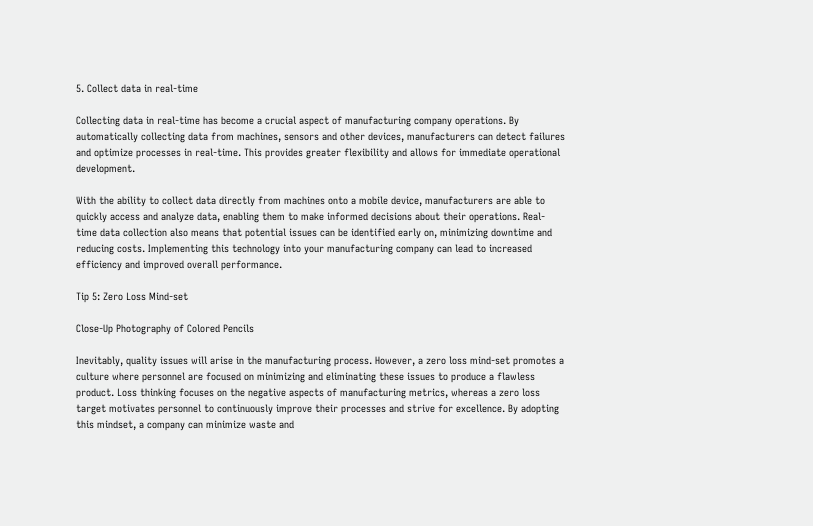5. Collect data in real-time

Collecting data in real-time has become a crucial aspect of manufacturing company operations. By automatically collecting data from machines, sensors and other devices, manufacturers can detect failures and optimize processes in real-time. This provides greater flexibility and allows for immediate operational development.

With the ability to collect data directly from machines onto a mobile device, manufacturers are able to quickly access and analyze data, enabling them to make informed decisions about their operations. Real-time data collection also means that potential issues can be identified early on, minimizing downtime and reducing costs. Implementing this technology into your manufacturing company can lead to increased efficiency and improved overall performance.

Tip 5: Zero Loss Mind-set

Close-Up Photography of Colored Pencils

Inevitably, quality issues will arise in the manufacturing process. However, a zero loss mind-set promotes a culture where personnel are focused on minimizing and eliminating these issues to produce a flawless product. Loss thinking focuses on the negative aspects of manufacturing metrics, whereas a zero loss target motivates personnel to continuously improve their processes and strive for excellence. By adopting this mindset, a company can minimize waste and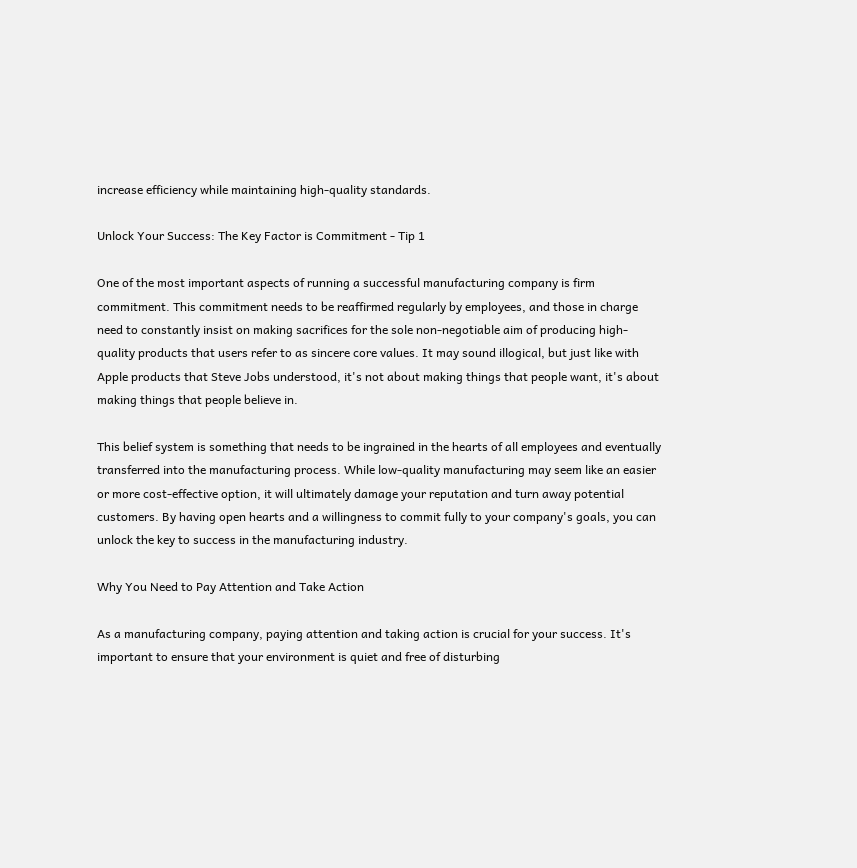increase efficiency while maintaining high-quality standards.

Unlock Your Success: The Key Factor is Commitment - Tip 1

One of the most important aspects of running a successful manufacturing company is firm commitment. This commitment needs to be reaffirmed regularly by employees, and those in charge need to constantly insist on making sacrifices for the sole non-negotiable aim of producing high-quality products that users refer to as sincere core values. It may sound illogical, but just like with Apple products that Steve Jobs understood, it's not about making things that people want, it's about making things that people believe in.

This belief system is something that needs to be ingrained in the hearts of all employees and eventually transferred into the manufacturing process. While low-quality manufacturing may seem like an easier or more cost-effective option, it will ultimately damage your reputation and turn away potential customers. By having open hearts and a willingness to commit fully to your company's goals, you can unlock the key to success in the manufacturing industry.

Why You Need to Pay Attention and Take Action

As a manufacturing company, paying attention and taking action is crucial for your success. It's important to ensure that your environment is quiet and free of disturbing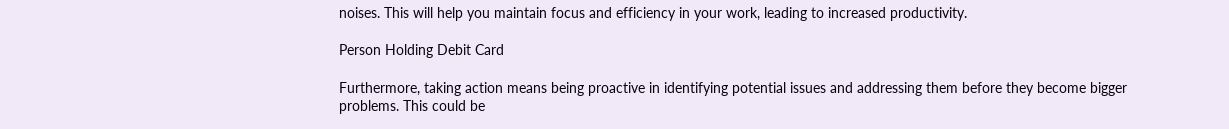noises. This will help you maintain focus and efficiency in your work, leading to increased productivity.

Person Holding Debit Card

Furthermore, taking action means being proactive in identifying potential issues and addressing them before they become bigger problems. This could be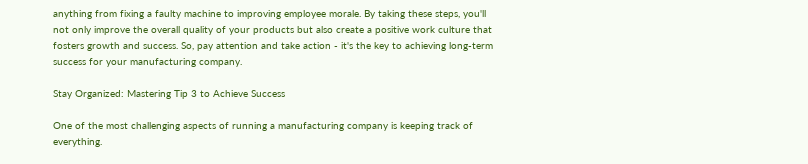anything from fixing a faulty machine to improving employee morale. By taking these steps, you'll not only improve the overall quality of your products but also create a positive work culture that fosters growth and success. So, pay attention and take action - it's the key to achieving long-term success for your manufacturing company.

Stay Organized: Mastering Tip 3 to Achieve Success

One of the most challenging aspects of running a manufacturing company is keeping track of everything.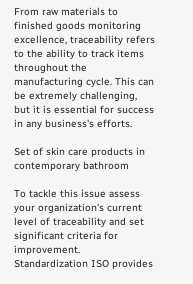From raw materials to finished goods monitoring excellence, traceability refers to the ability to track items throughout the manufacturing cycle. This can be extremely challenging, but it is essential for success in any business's efforts.

Set of skin care products in contemporary bathroom

To tackle this issue assess your organization's current level of traceability and set significant criteria for improvement. Standardization ISO provides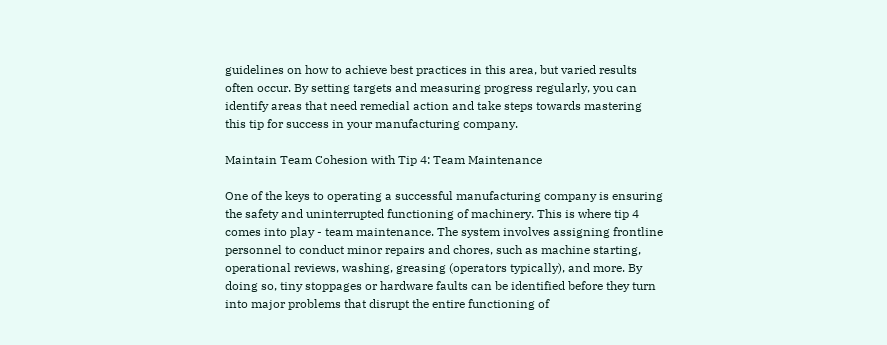guidelines on how to achieve best practices in this area, but varied results often occur. By setting targets and measuring progress regularly, you can identify areas that need remedial action and take steps towards mastering this tip for success in your manufacturing company.

Maintain Team Cohesion with Tip 4: Team Maintenance

One of the keys to operating a successful manufacturing company is ensuring the safety and uninterrupted functioning of machinery. This is where tip 4 comes into play - team maintenance. The system involves assigning frontline personnel to conduct minor repairs and chores, such as machine starting, operational reviews, washing, greasing (operators typically), and more. By doing so, tiny stoppages or hardware faults can be identified before they turn into major problems that disrupt the entire functioning of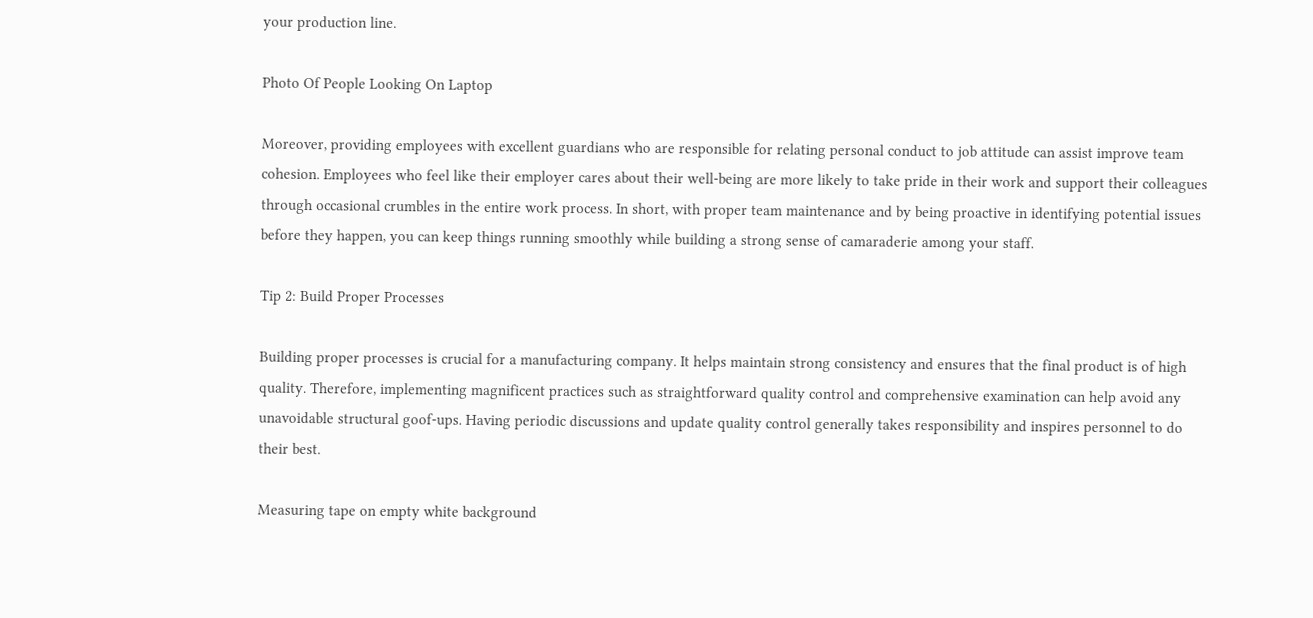your production line.

Photo Of People Looking On Laptop

Moreover, providing employees with excellent guardians who are responsible for relating personal conduct to job attitude can assist improve team cohesion. Employees who feel like their employer cares about their well-being are more likely to take pride in their work and support their colleagues through occasional crumbles in the entire work process. In short, with proper team maintenance and by being proactive in identifying potential issues before they happen, you can keep things running smoothly while building a strong sense of camaraderie among your staff.

Tip 2: Build Proper Processes

Building proper processes is crucial for a manufacturing company. It helps maintain strong consistency and ensures that the final product is of high quality. Therefore, implementing magnificent practices such as straightforward quality control and comprehensive examination can help avoid any unavoidable structural goof-ups. Having periodic discussions and update quality control generally takes responsibility and inspires personnel to do their best.

Measuring tape on empty white background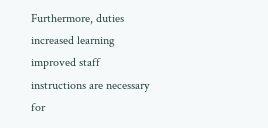Furthermore, duties increased learning improved staff instructions are necessary for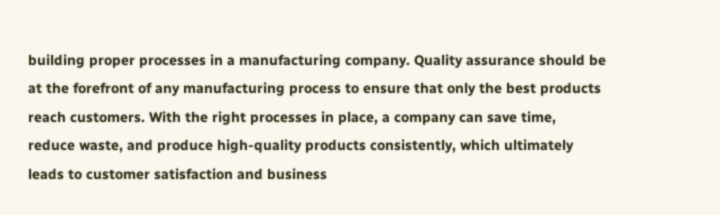building proper processes in a manufacturing company. Quality assurance should be at the forefront of any manufacturing process to ensure that only the best products reach customers. With the right processes in place, a company can save time, reduce waste, and produce high-quality products consistently, which ultimately leads to customer satisfaction and business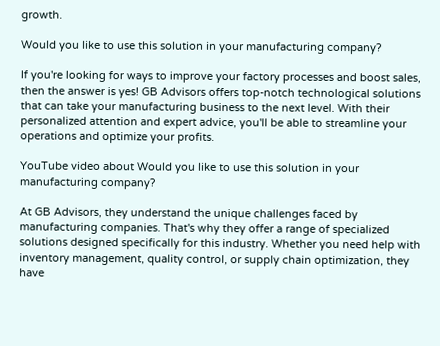growth.

Would you like to use this solution in your manufacturing company?

If you're looking for ways to improve your factory processes and boost sales, then the answer is yes! GB Advisors offers top-notch technological solutions that can take your manufacturing business to the next level. With their personalized attention and expert advice, you'll be able to streamline your operations and optimize your profits.

YouTube video about Would you like to use this solution in your manufacturing company?

At GB Advisors, they understand the unique challenges faced by manufacturing companies. That's why they offer a range of specialized solutions designed specifically for this industry. Whether you need help with inventory management, quality control, or supply chain optimization, they have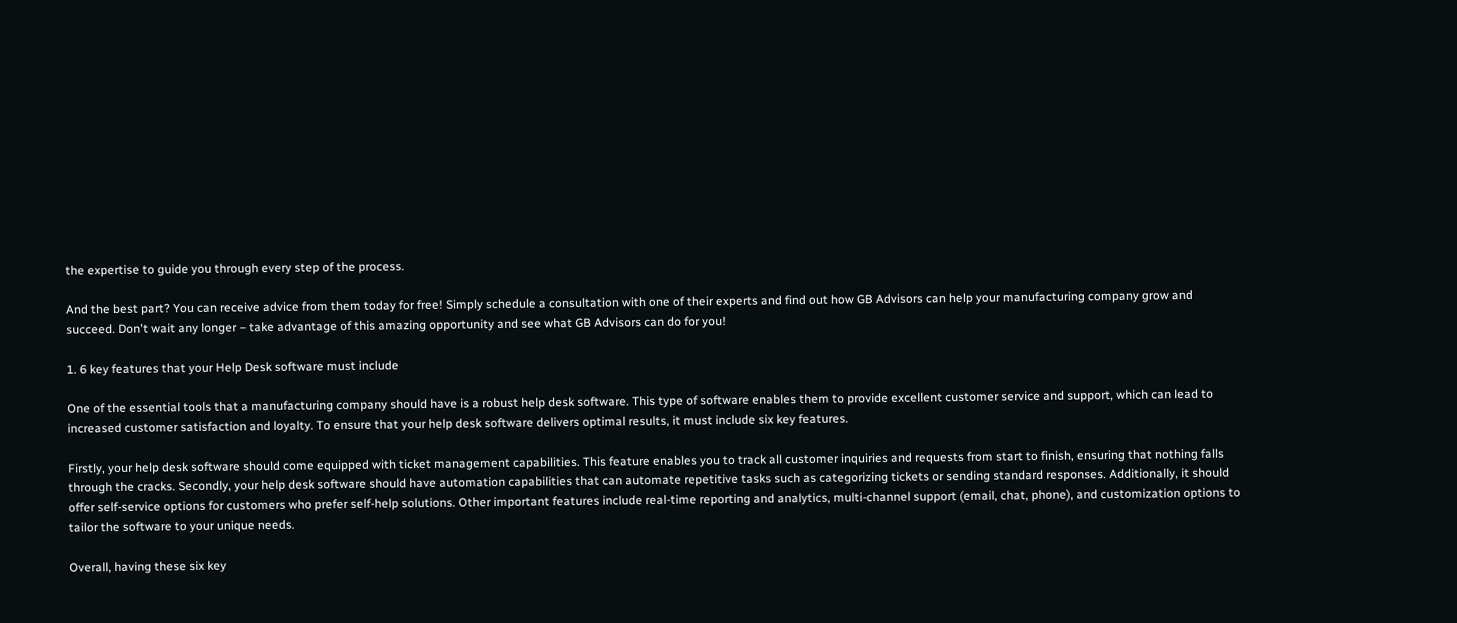the expertise to guide you through every step of the process.

And the best part? You can receive advice from them today for free! Simply schedule a consultation with one of their experts and find out how GB Advisors can help your manufacturing company grow and succeed. Don't wait any longer – take advantage of this amazing opportunity and see what GB Advisors can do for you!

1. 6 key features that your Help Desk software must include

One of the essential tools that a manufacturing company should have is a robust help desk software. This type of software enables them to provide excellent customer service and support, which can lead to increased customer satisfaction and loyalty. To ensure that your help desk software delivers optimal results, it must include six key features.

Firstly, your help desk software should come equipped with ticket management capabilities. This feature enables you to track all customer inquiries and requests from start to finish, ensuring that nothing falls through the cracks. Secondly, your help desk software should have automation capabilities that can automate repetitive tasks such as categorizing tickets or sending standard responses. Additionally, it should offer self-service options for customers who prefer self-help solutions. Other important features include real-time reporting and analytics, multi-channel support (email, chat, phone), and customization options to tailor the software to your unique needs.

Overall, having these six key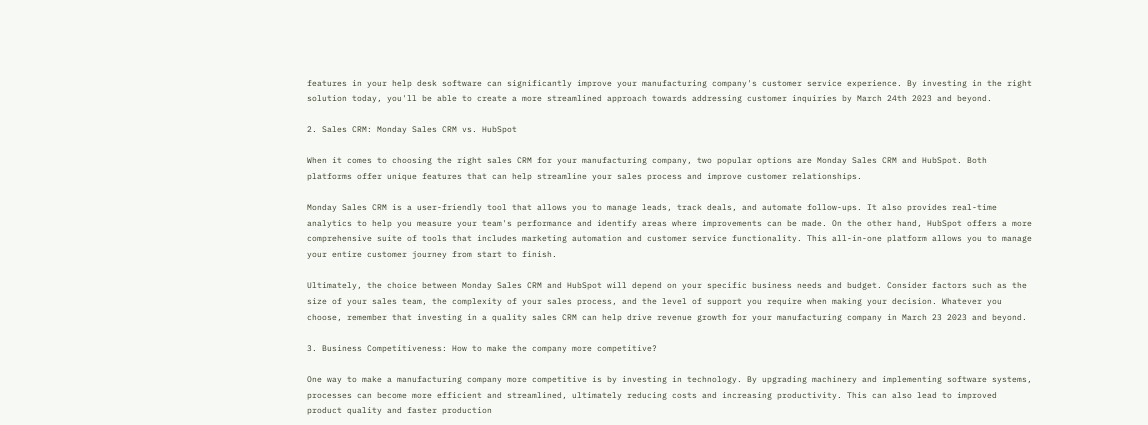features in your help desk software can significantly improve your manufacturing company's customer service experience. By investing in the right solution today, you'll be able to create a more streamlined approach towards addressing customer inquiries by March 24th 2023 and beyond.

2. Sales CRM: Monday Sales CRM vs. HubSpot

When it comes to choosing the right sales CRM for your manufacturing company, two popular options are Monday Sales CRM and HubSpot. Both platforms offer unique features that can help streamline your sales process and improve customer relationships.

Monday Sales CRM is a user-friendly tool that allows you to manage leads, track deals, and automate follow-ups. It also provides real-time analytics to help you measure your team's performance and identify areas where improvements can be made. On the other hand, HubSpot offers a more comprehensive suite of tools that includes marketing automation and customer service functionality. This all-in-one platform allows you to manage your entire customer journey from start to finish.

Ultimately, the choice between Monday Sales CRM and HubSpot will depend on your specific business needs and budget. Consider factors such as the size of your sales team, the complexity of your sales process, and the level of support you require when making your decision. Whatever you choose, remember that investing in a quality sales CRM can help drive revenue growth for your manufacturing company in March 23 2023 and beyond.

3. Business Competitiveness: How to make the company more competitive?

One way to make a manufacturing company more competitive is by investing in technology. By upgrading machinery and implementing software systems, processes can become more efficient and streamlined, ultimately reducing costs and increasing productivity. This can also lead to improved product quality and faster production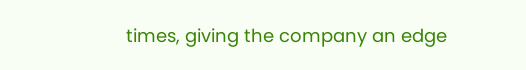times, giving the company an edge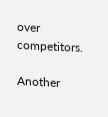over competitors.

Another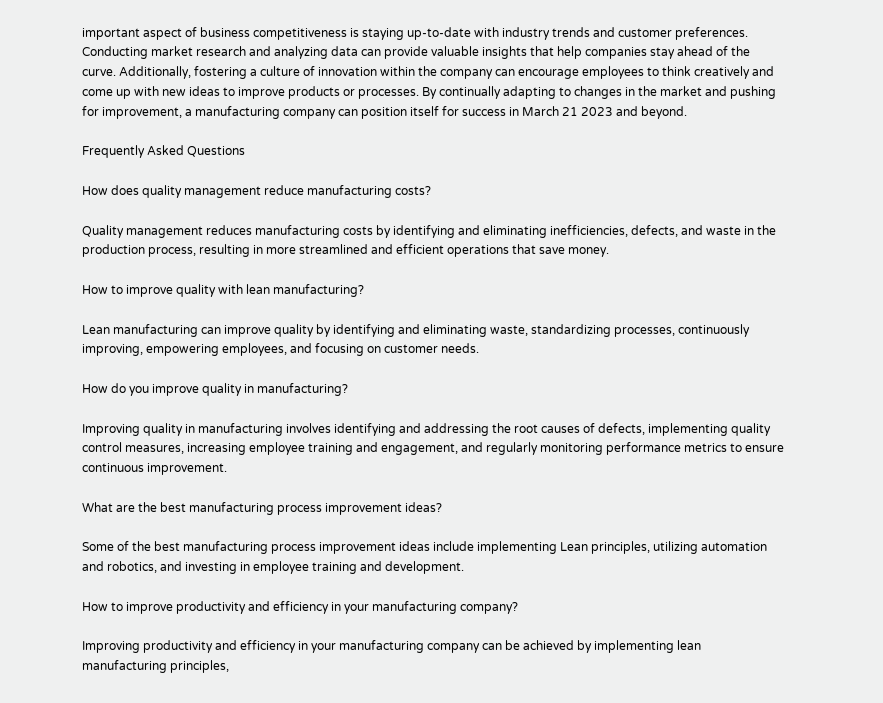important aspect of business competitiveness is staying up-to-date with industry trends and customer preferences. Conducting market research and analyzing data can provide valuable insights that help companies stay ahead of the curve. Additionally, fostering a culture of innovation within the company can encourage employees to think creatively and come up with new ideas to improve products or processes. By continually adapting to changes in the market and pushing for improvement, a manufacturing company can position itself for success in March 21 2023 and beyond.

Frequently Asked Questions

How does quality management reduce manufacturing costs?

Quality management reduces manufacturing costs by identifying and eliminating inefficiencies, defects, and waste in the production process, resulting in more streamlined and efficient operations that save money.

How to improve quality with lean manufacturing?

Lean manufacturing can improve quality by identifying and eliminating waste, standardizing processes, continuously improving, empowering employees, and focusing on customer needs.

How do you improve quality in manufacturing?

Improving quality in manufacturing involves identifying and addressing the root causes of defects, implementing quality control measures, increasing employee training and engagement, and regularly monitoring performance metrics to ensure continuous improvement.

What are the best manufacturing process improvement ideas?

Some of the best manufacturing process improvement ideas include implementing Lean principles, utilizing automation and robotics, and investing in employee training and development.

How to improve productivity and efficiency in your manufacturing company?

Improving productivity and efficiency in your manufacturing company can be achieved by implementing lean manufacturing principles,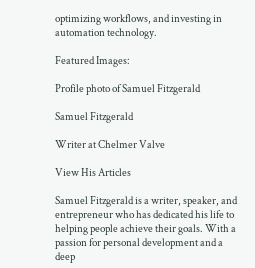optimizing workflows, and investing in automation technology.

Featured Images:

Profile photo of Samuel Fitzgerald

Samuel Fitzgerald

Writer at Chelmer Valve

View His Articles

Samuel Fitzgerald is a writer, speaker, and entrepreneur who has dedicated his life to helping people achieve their goals. With a passion for personal development and a deep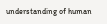understanding of human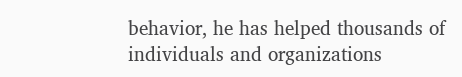behavior, he has helped thousands of individuals and organizations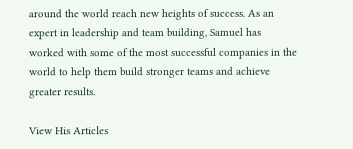around the world reach new heights of success. As an expert in leadership and team building, Samuel has worked with some of the most successful companies in the world to help them build stronger teams and achieve greater results.

View His Articles